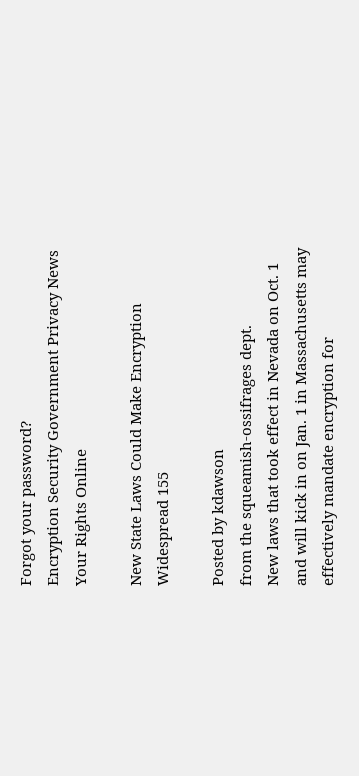Forgot your password?
Encryption Security Government Privacy News Your Rights Online

New State Laws Could Make Encryption Widespread 155

Posted by kdawson
from the squeamish-ossifrages dept.
New laws that took effect in Nevada on Oct. 1 and will kick in on Jan. 1 in Massachusetts may effectively mandate encryption for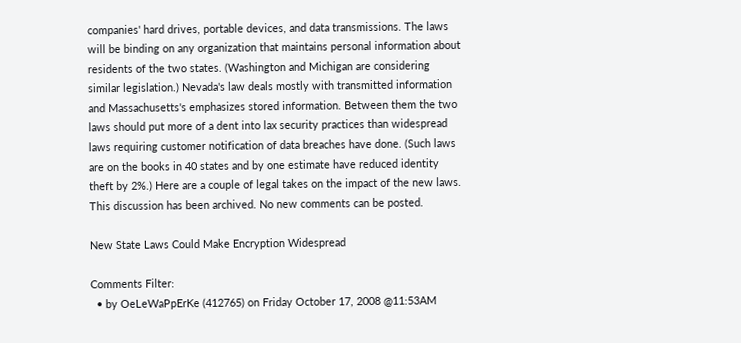companies' hard drives, portable devices, and data transmissions. The laws will be binding on any organization that maintains personal information about residents of the two states. (Washington and Michigan are considering similar legislation.) Nevada's law deals mostly with transmitted information and Massachusetts's emphasizes stored information. Between them the two laws should put more of a dent into lax security practices than widespread laws requiring customer notification of data breaches have done. (Such laws are on the books in 40 states and by one estimate have reduced identity theft by 2%.) Here are a couple of legal takes on the impact of the new laws.
This discussion has been archived. No new comments can be posted.

New State Laws Could Make Encryption Widespread

Comments Filter:
  • by OeLeWaPpErKe (412765) on Friday October 17, 2008 @11:53AM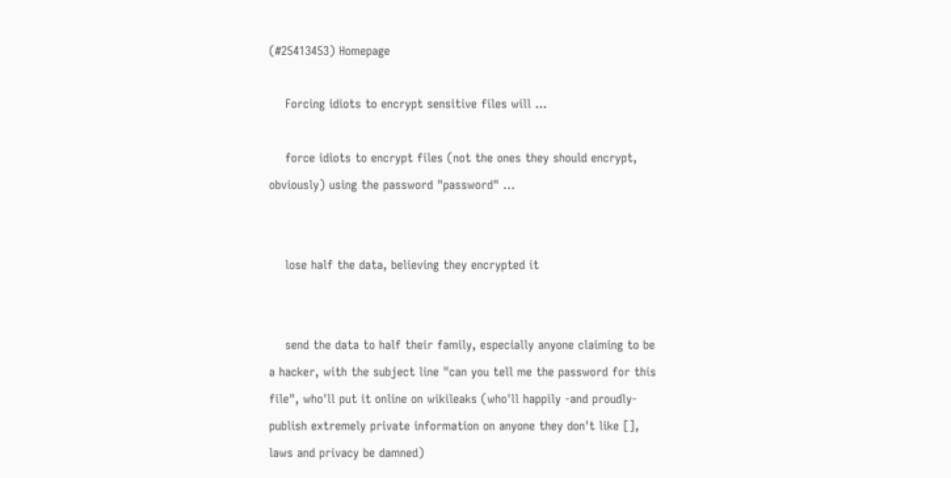(#25413453) Homepage

    Forcing idiots to encrypt sensitive files will ...

    force idiots to encrypt files (not the ones they should encrypt, obviously) using the password "password" ...


    lose half the data, believing they encrypted it


    send the data to half their family, especially anyone claiming to be a hacker, with the subject line "can you tell me the password for this file", who'll put it online on wikileaks (who'll happily -and proudly- publish extremely private information on anyone they don't like [], laws and privacy be damned)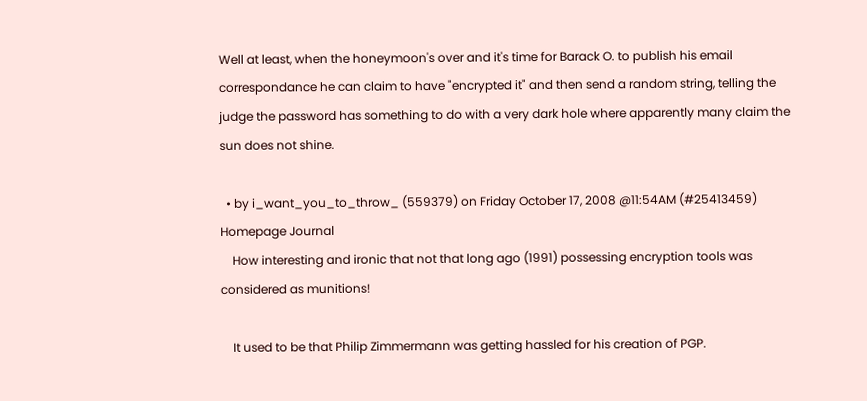Well at least, when the honeymoon's over and it's time for Barack O. to publish his email correspondance he can claim to have "encrypted it" and then send a random string, telling the judge the password has something to do with a very dark hole where apparently many claim the sun does not shine.

  • by i_want_you_to_throw_ (559379) on Friday October 17, 2008 @11:54AM (#25413459) Homepage Journal
    How interesting and ironic that not that long ago (1991) possessing encryption tools was considered as munitions!

    It used to be that Philip Zimmermann was getting hassled for his creation of PGP.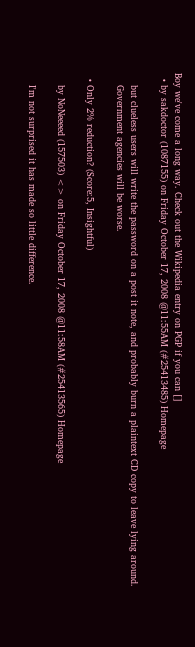Boy we've come a long way. Check out the Wikipedia entry on PGP if you can []
  • by sakdoctor (1087155) on Friday October 17, 2008 @11:55AM (#25413485) Homepage

    but clueless users will write the password on a post it note, and probably burn a plaintext CD copy to leave lying around.
    Government agencies will be worse.

  • Only 2% reduction? (Score:5, Insightful)

    by NoNeeeed (157503) <> on Friday October 17, 2008 @11:58AM (#25413565) Homepage

    I'm not surprised it has made so little difference.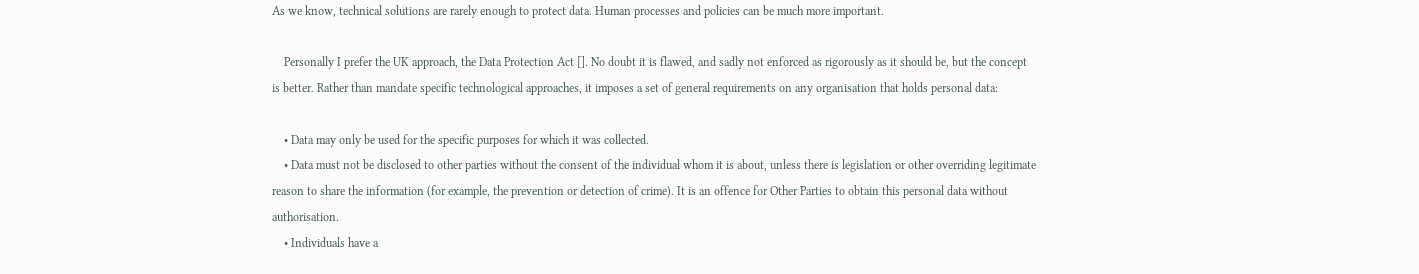As we know, technical solutions are rarely enough to protect data. Human processes and policies can be much more important.

    Personally I prefer the UK approach, the Data Protection Act []. No doubt it is flawed, and sadly not enforced as rigorously as it should be, but the concept is better. Rather than mandate specific technological approaches, it imposes a set of general requirements on any organisation that holds personal data:

    • Data may only be used for the specific purposes for which it was collected.
    • Data must not be disclosed to other parties without the consent of the individual whom it is about, unless there is legislation or other overriding legitimate reason to share the information (for example, the prevention or detection of crime). It is an offence for Other Parties to obtain this personal data without authorisation.
    • Individuals have a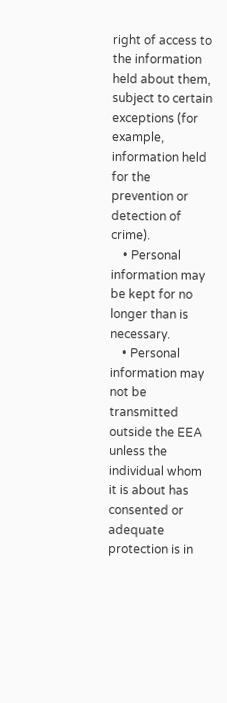right of access to the information held about them, subject to certain exceptions (for example, information held for the prevention or detection of crime).
    • Personal information may be kept for no longer than is necessary.
    • Personal information may not be transmitted outside the EEA unless the individual whom it is about has consented or adequate protection is in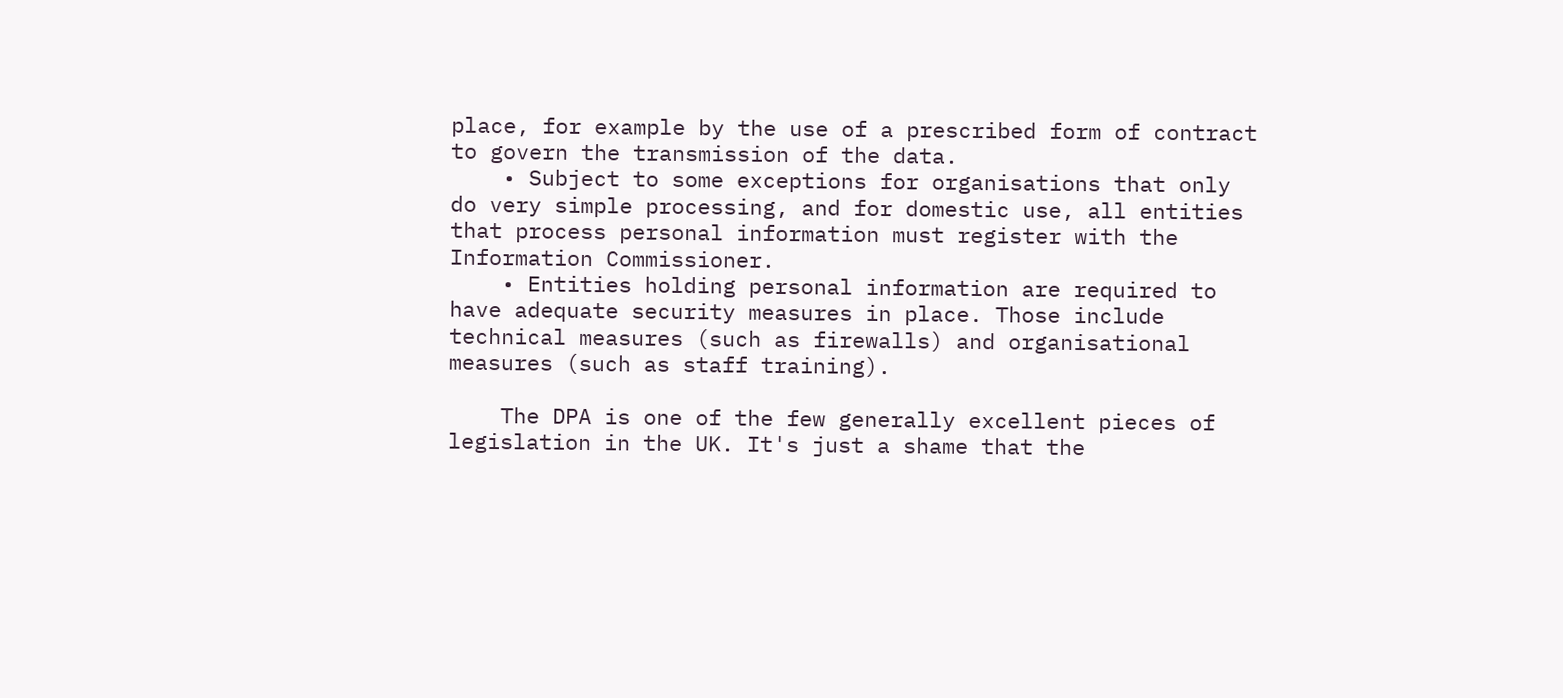place, for example by the use of a prescribed form of contract to govern the transmission of the data.
    • Subject to some exceptions for organisations that only do very simple processing, and for domestic use, all entities that process personal information must register with the Information Commissioner.
    • Entities holding personal information are required to have adequate security measures in place. Those include technical measures (such as firewalls) and organisational measures (such as staff training).

    The DPA is one of the few generally excellent pieces of legislation in the UK. It's just a shame that the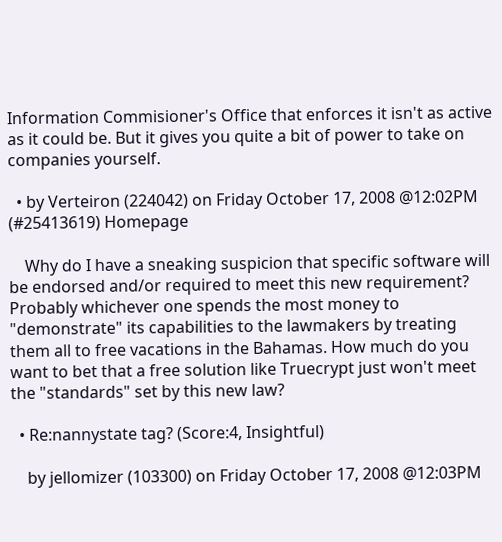Information Commisioner's Office that enforces it isn't as active as it could be. But it gives you quite a bit of power to take on companies yourself.

  • by Verteiron (224042) on Friday October 17, 2008 @12:02PM (#25413619) Homepage

    Why do I have a sneaking suspicion that specific software will be endorsed and/or required to meet this new requirement? Probably whichever one spends the most money to "demonstrate" its capabilities to the lawmakers by treating them all to free vacations in the Bahamas. How much do you want to bet that a free solution like Truecrypt just won't meet the "standards" set by this new law?

  • Re:nannystate tag? (Score:4, Insightful)

    by jellomizer (103300) on Friday October 17, 2008 @12:03PM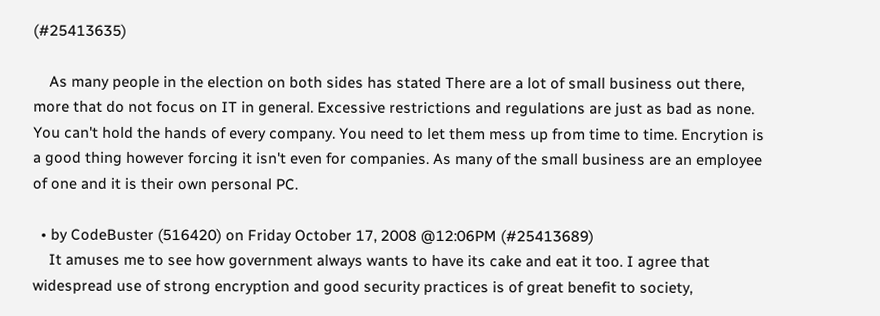(#25413635)

    As many people in the election on both sides has stated There are a lot of small business out there, more that do not focus on IT in general. Excessive restrictions and regulations are just as bad as none. You can't hold the hands of every company. You need to let them mess up from time to time. Encrytion is a good thing however forcing it isn't even for companies. As many of the small business are an employee of one and it is their own personal PC.

  • by CodeBuster (516420) on Friday October 17, 2008 @12:06PM (#25413689)
    It amuses me to see how government always wants to have its cake and eat it too. I agree that widespread use of strong encryption and good security practices is of great benefit to society,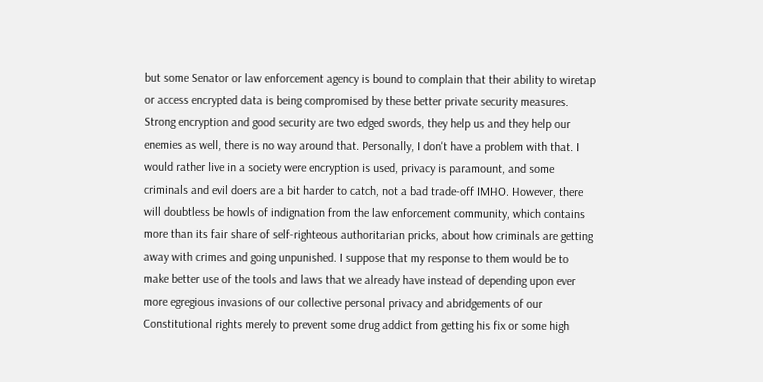but some Senator or law enforcement agency is bound to complain that their ability to wiretap or access encrypted data is being compromised by these better private security measures. Strong encryption and good security are two edged swords, they help us and they help our enemies as well, there is no way around that. Personally, I don't have a problem with that. I would rather live in a society were encryption is used, privacy is paramount, and some criminals and evil doers are a bit harder to catch, not a bad trade-off IMHO. However, there will doubtless be howls of indignation from the law enforcement community, which contains more than its fair share of self-righteous authoritarian pricks, about how criminals are getting away with crimes and going unpunished. I suppose that my response to them would be to make better use of the tools and laws that we already have instead of depending upon ever more egregious invasions of our collective personal privacy and abridgements of our Constitutional rights merely to prevent some drug addict from getting his fix or some high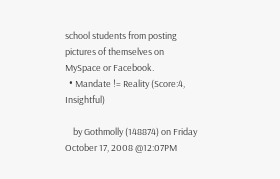school students from posting pictures of themselves on MySpace or Facebook.
  • Mandate != Reality (Score:4, Insightful)

    by Gothmolly (148874) on Friday October 17, 2008 @12:07PM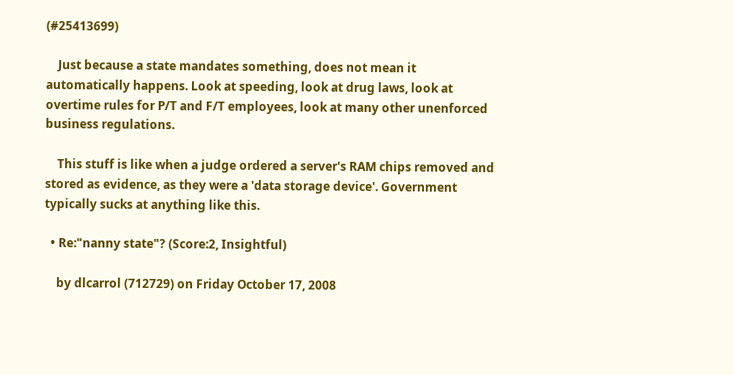(#25413699)

    Just because a state mandates something, does not mean it automatically happens. Look at speeding, look at drug laws, look at overtime rules for P/T and F/T employees, look at many other unenforced business regulations.

    This stuff is like when a judge ordered a server's RAM chips removed and stored as evidence, as they were a 'data storage device'. Government typically sucks at anything like this.

  • Re:"nanny state"? (Score:2, Insightful)

    by dlcarrol (712729) on Friday October 17, 2008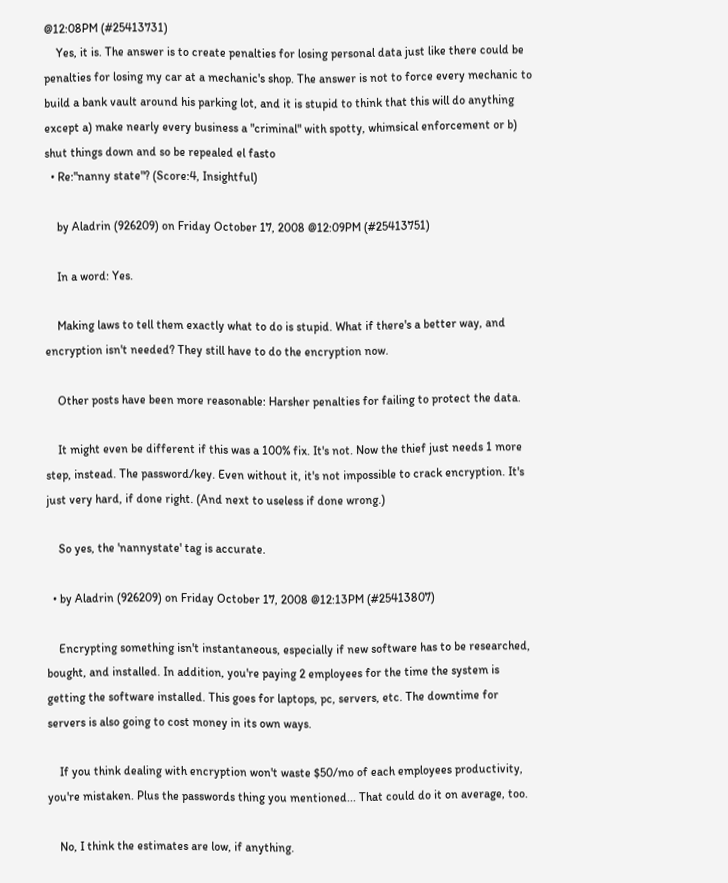@12:08PM (#25413731)
    Yes, it is. The answer is to create penalties for losing personal data just like there could be penalties for losing my car at a mechanic's shop. The answer is not to force every mechanic to build a bank vault around his parking lot, and it is stupid to think that this will do anything except a) make nearly every business a "criminal" with spotty, whimsical enforcement or b) shut things down and so be repealed el fasto
  • Re:"nanny state"? (Score:4, Insightful)

    by Aladrin (926209) on Friday October 17, 2008 @12:09PM (#25413751)

    In a word: Yes.

    Making laws to tell them exactly what to do is stupid. What if there's a better way, and encryption isn't needed? They still have to do the encryption now.

    Other posts have been more reasonable: Harsher penalties for failing to protect the data.

    It might even be different if this was a 100% fix. It's not. Now the thief just needs 1 more step, instead. The password/key. Even without it, it's not impossible to crack encryption. It's just very hard, if done right. (And next to useless if done wrong.)

    So yes, the 'nannystate' tag is accurate.

  • by Aladrin (926209) on Friday October 17, 2008 @12:13PM (#25413807)

    Encrypting something isn't instantaneous, especially if new software has to be researched, bought, and installed. In addition, you're paying 2 employees for the time the system is getting the software installed. This goes for laptops, pc, servers, etc. The downtime for servers is also going to cost money in its own ways.

    If you think dealing with encryption won't waste $50/mo of each employees productivity, you're mistaken. Plus the passwords thing you mentioned... That could do it on average, too.

    No, I think the estimates are low, if anything.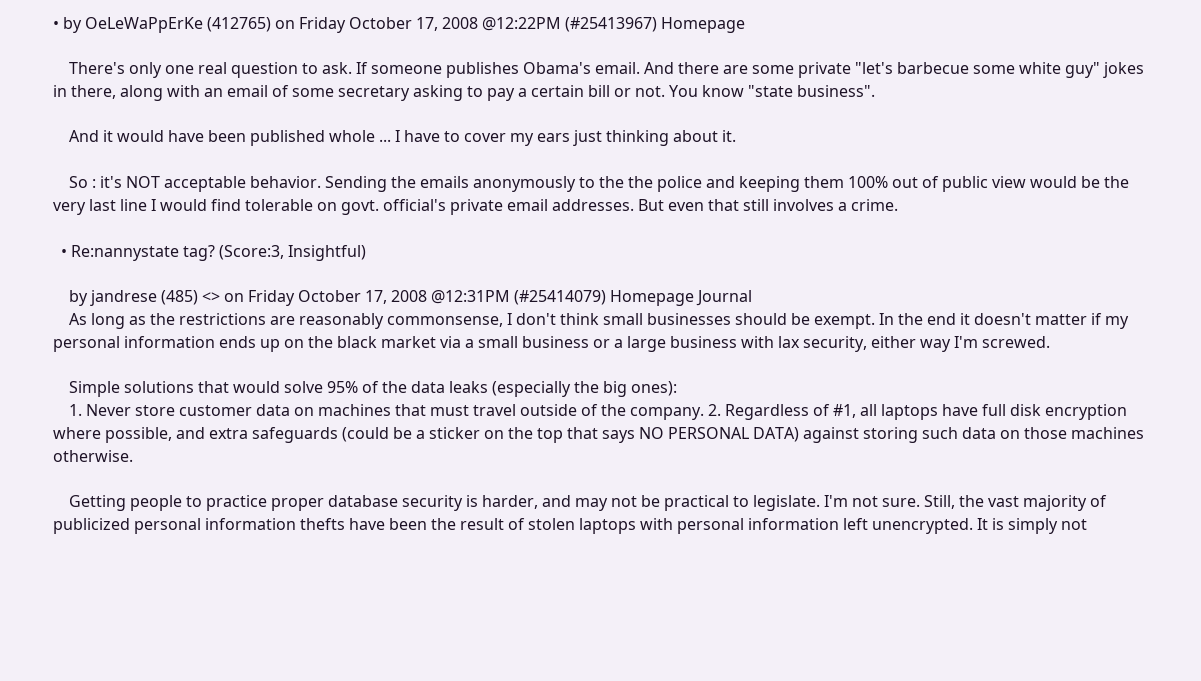• by OeLeWaPpErKe (412765) on Friday October 17, 2008 @12:22PM (#25413967) Homepage

    There's only one real question to ask. If someone publishes Obama's email. And there are some private "let's barbecue some white guy" jokes in there, along with an email of some secretary asking to pay a certain bill or not. You know "state business".

    And it would have been published whole ... I have to cover my ears just thinking about it.

    So : it's NOT acceptable behavior. Sending the emails anonymously to the the police and keeping them 100% out of public view would be the very last line I would find tolerable on govt. official's private email addresses. But even that still involves a crime.

  • Re:nannystate tag? (Score:3, Insightful)

    by jandrese (485) <> on Friday October 17, 2008 @12:31PM (#25414079) Homepage Journal
    As long as the restrictions are reasonably commonsense, I don't think small businesses should be exempt. In the end it doesn't matter if my personal information ends up on the black market via a small business or a large business with lax security, either way I'm screwed.

    Simple solutions that would solve 95% of the data leaks (especially the big ones):
    1. Never store customer data on machines that must travel outside of the company. 2. Regardless of #1, all laptops have full disk encryption where possible, and extra safeguards (could be a sticker on the top that says NO PERSONAL DATA) against storing such data on those machines otherwise.

    Getting people to practice proper database security is harder, and may not be practical to legislate. I'm not sure. Still, the vast majority of publicized personal information thefts have been the result of stolen laptops with personal information left unencrypted. It is simply not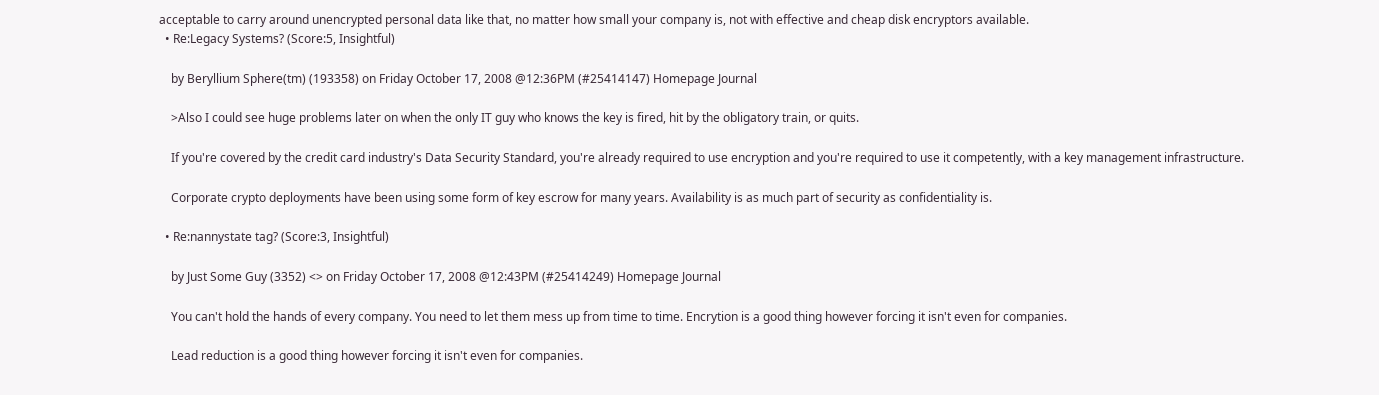acceptable to carry around unencrypted personal data like that, no matter how small your company is, not with effective and cheap disk encryptors available.
  • Re:Legacy Systems? (Score:5, Insightful)

    by Beryllium Sphere(tm) (193358) on Friday October 17, 2008 @12:36PM (#25414147) Homepage Journal

    >Also I could see huge problems later on when the only IT guy who knows the key is fired, hit by the obligatory train, or quits.

    If you're covered by the credit card industry's Data Security Standard, you're already required to use encryption and you're required to use it competently, with a key management infrastructure.

    Corporate crypto deployments have been using some form of key escrow for many years. Availability is as much part of security as confidentiality is.

  • Re:nannystate tag? (Score:3, Insightful)

    by Just Some Guy (3352) <> on Friday October 17, 2008 @12:43PM (#25414249) Homepage Journal

    You can't hold the hands of every company. You need to let them mess up from time to time. Encrytion is a good thing however forcing it isn't even for companies.

    Lead reduction is a good thing however forcing it isn't even for companies.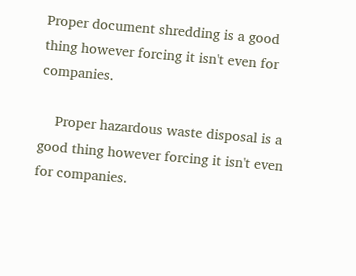Proper document shredding is a good thing however forcing it isn't even for companies.

    Proper hazardous waste disposal is a good thing however forcing it isn't even for companies.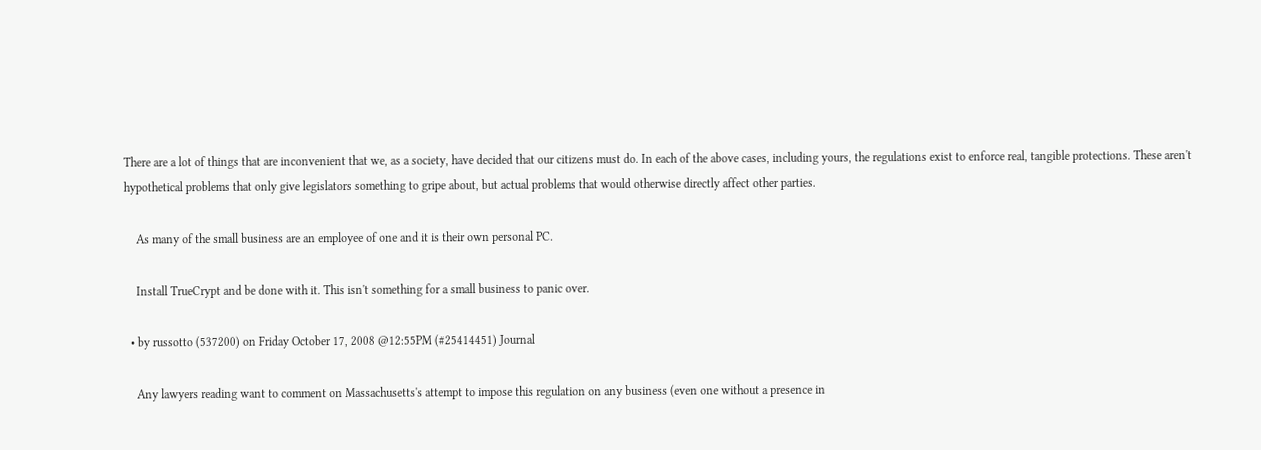There are a lot of things that are inconvenient that we, as a society, have decided that our citizens must do. In each of the above cases, including yours, the regulations exist to enforce real, tangible protections. These aren't hypothetical problems that only give legislators something to gripe about, but actual problems that would otherwise directly affect other parties.

    As many of the small business are an employee of one and it is their own personal PC.

    Install TrueCrypt and be done with it. This isn't something for a small business to panic over.

  • by russotto (537200) on Friday October 17, 2008 @12:55PM (#25414451) Journal

    Any lawyers reading want to comment on Massachusetts's attempt to impose this regulation on any business (even one without a presence in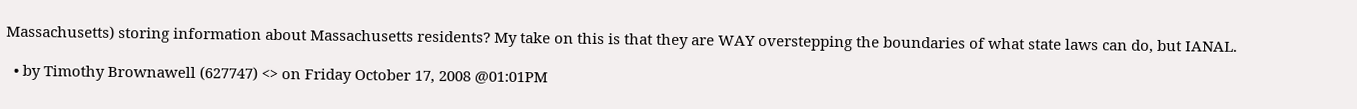Massachusetts) storing information about Massachusetts residents? My take on this is that they are WAY overstepping the boundaries of what state laws can do, but IANAL.

  • by Timothy Brownawell (627747) <> on Friday October 17, 2008 @01:01PM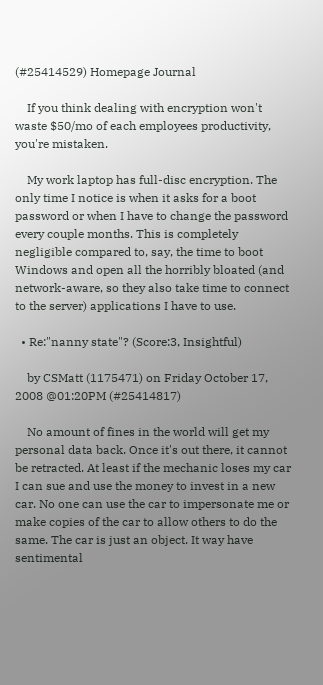(#25414529) Homepage Journal

    If you think dealing with encryption won't waste $50/mo of each employees productivity, you're mistaken.

    My work laptop has full-disc encryption. The only time I notice is when it asks for a boot password or when I have to change the password every couple months. This is completely negligible compared to, say, the time to boot Windows and open all the horribly bloated (and network-aware, so they also take time to connect to the server) applications I have to use.

  • Re:"nanny state"? (Score:3, Insightful)

    by CSMatt (1175471) on Friday October 17, 2008 @01:20PM (#25414817)

    No amount of fines in the world will get my personal data back. Once it's out there, it cannot be retracted. At least if the mechanic loses my car I can sue and use the money to invest in a new car. No one can use the car to impersonate me or make copies of the car to allow others to do the same. The car is just an object. It way have sentimental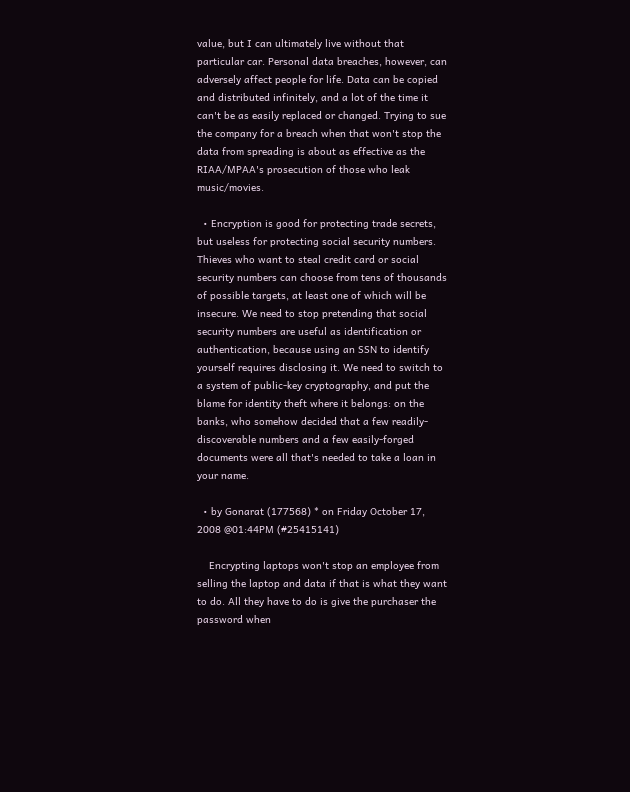value, but I can ultimately live without that particular car. Personal data breaches, however, can adversely affect people for life. Data can be copied and distributed infinitely, and a lot of the time it can't be as easily replaced or changed. Trying to sue the company for a breach when that won't stop the data from spreading is about as effective as the RIAA/MPAA's prosecution of those who leak music/movies.

  • Encryption is good for protecting trade secrets, but useless for protecting social security numbers. Thieves who want to steal credit card or social security numbers can choose from tens of thousands of possible targets, at least one of which will be insecure. We need to stop pretending that social security numbers are useful as identification or authentication, because using an SSN to identify yourself requires disclosing it. We need to switch to a system of public-key cryptography, and put the blame for identity theft where it belongs: on the banks, who somehow decided that a few readily-discoverable numbers and a few easily-forged documents were all that's needed to take a loan in your name.

  • by Gonarat (177568) * on Friday October 17, 2008 @01:44PM (#25415141)

    Encrypting laptops won't stop an employee from selling the laptop and data if that is what they want to do. All they have to do is give the purchaser the password when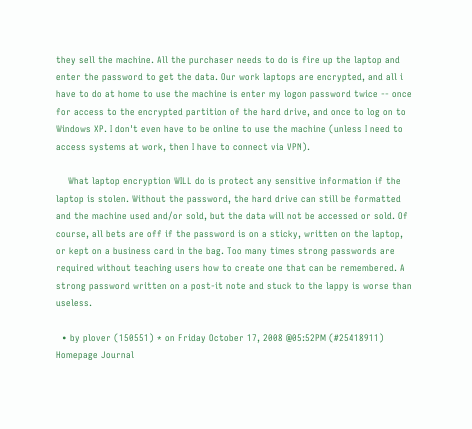they sell the machine. All the purchaser needs to do is fire up the laptop and enter the password to get the data. Our work laptops are encrypted, and all i have to do at home to use the machine is enter my logon password twice -- once for access to the encrypted partition of the hard drive, and once to log on to Windows XP. I don't even have to be online to use the machine (unless I need to access systems at work, then I have to connect via VPN).

    What laptop encryption WILL do is protect any sensitive information if the laptop is stolen. Without the password, the hard drive can still be formatted and the machine used and/or sold, but the data will not be accessed or sold. Of course, all bets are off if the password is on a sticky, written on the laptop, or kept on a business card in the bag. Too many times strong passwords are required without teaching users how to create one that can be remembered. A strong password written on a post-it note and stuck to the lappy is worse than useless.

  • by plover (150551) * on Friday October 17, 2008 @05:52PM (#25418911) Homepage Journal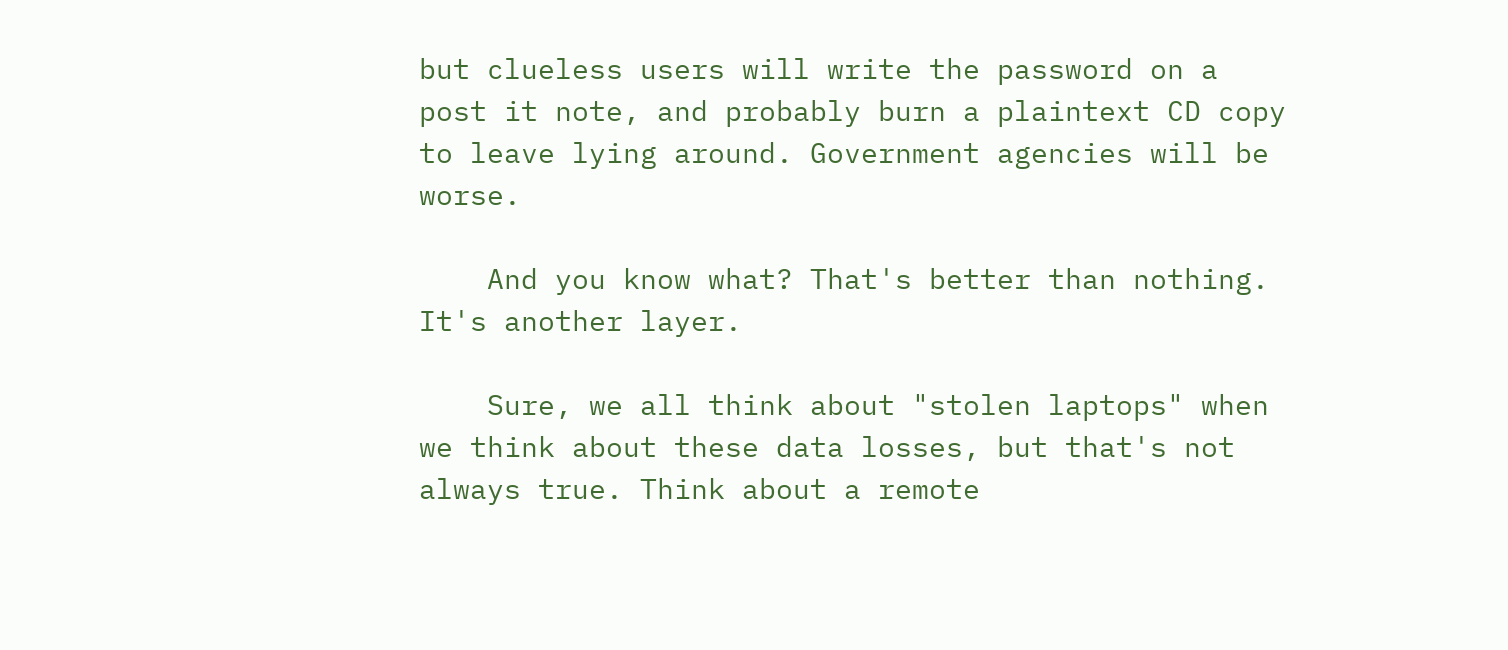but clueless users will write the password on a post it note, and probably burn a plaintext CD copy to leave lying around. Government agencies will be worse.

    And you know what? That's better than nothing. It's another layer.

    Sure, we all think about "stolen laptops" when we think about these data losses, but that's not always true. Think about a remote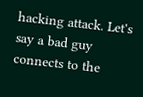hacking attack. Let's say a bad guy connects to the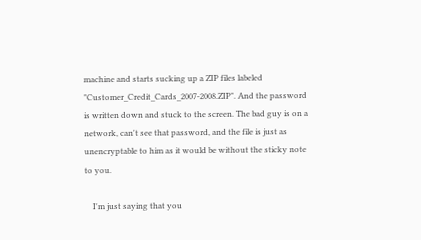machine and starts sucking up a ZIP files labeled "Customer_Credit_Cards_2007-2008.ZIP". And the password is written down and stuck to the screen. The bad guy is on a network, can't see that password, and the file is just as unencryptable to him as it would be without the sticky note to you.

    I'm just saying that you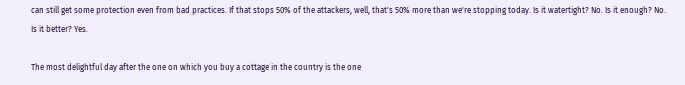can still get some protection even from bad practices. If that stops 50% of the attackers, well, that's 50% more than we're stopping today. Is it watertight? No. Is it enough? No. Is it better? Yes.

The most delightful day after the one on which you buy a cottage in the country is the one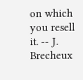on which you resell it. -- J. Brecheux